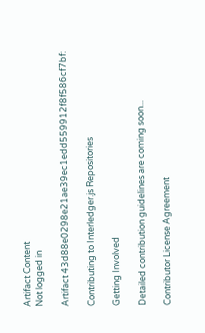Artifact Content
Not logged in

Artifact 43d88e0298e21ae39ec1edd559912f8f586cf7bf:

Contributing to Interledger.js Repositories

Getting Involved

Detailed contribution guidelines are coming soon...

Contributor License Agreement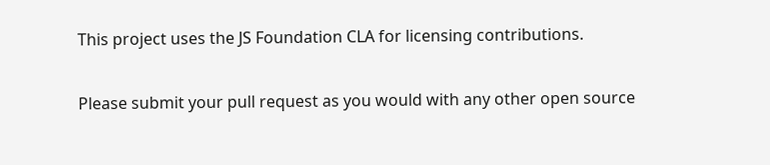This project uses the JS Foundation CLA for licensing contributions.

Please submit your pull request as you would with any other open source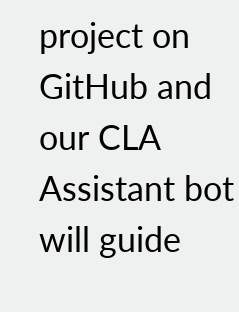project on GitHub and our CLA Assistant bot will guide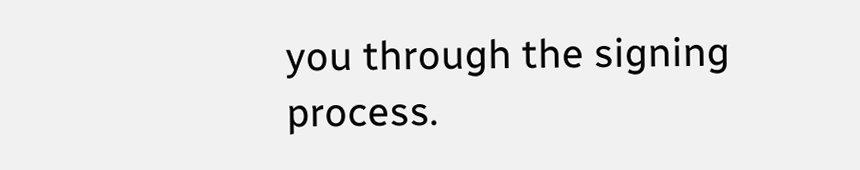you through the signing process.